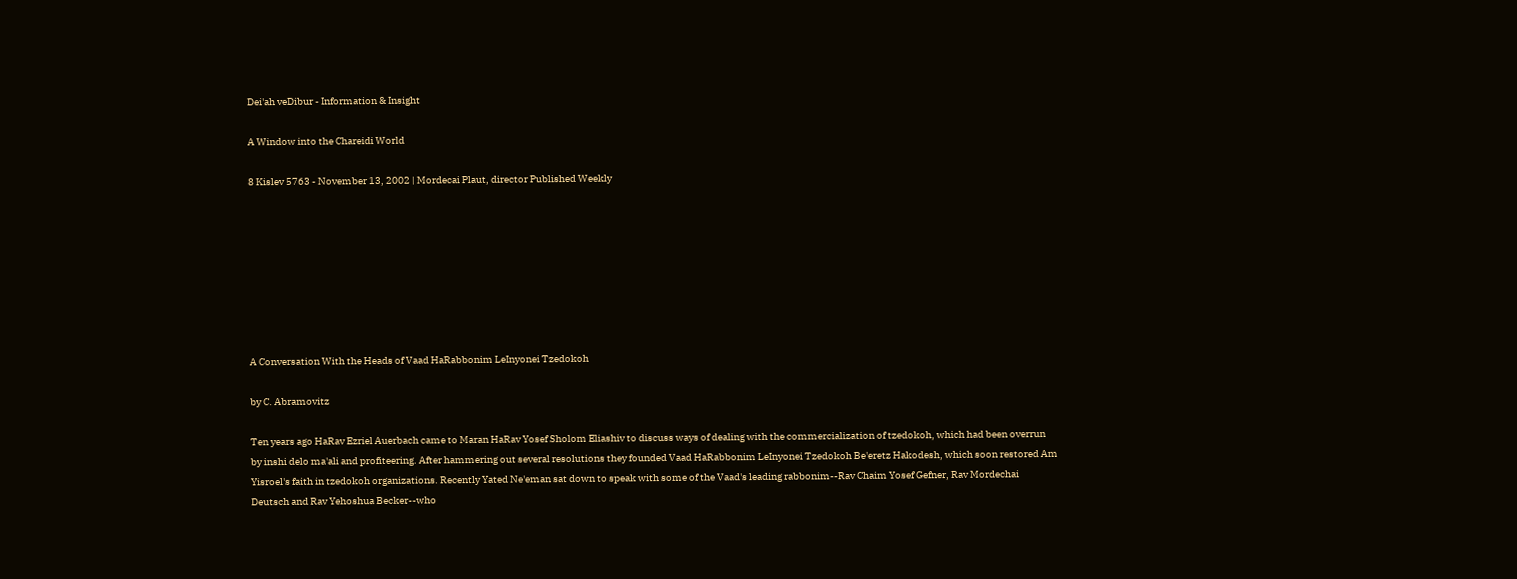Dei'ah veDibur - Information & Insight

A Window into the Chareidi World

8 Kislev 5763 - November 13, 2002 | Mordecai Plaut, director Published Weekly








A Conversation With the Heads of Vaad HaRabbonim LeInyonei Tzedokoh

by C. Abramovitz

Ten years ago HaRav Ezriel Auerbach came to Maran HaRav Yosef Sholom Eliashiv to discuss ways of dealing with the commercialization of tzedokoh, which had been overrun by inshi delo ma'ali and profiteering. After hammering out several resolutions they founded Vaad HaRabbonim LeInyonei Tzedokoh Be'eretz Hakodesh, which soon restored Am Yisroel's faith in tzedokoh organizations. Recently Yated Ne'eman sat down to speak with some of the Vaad's leading rabbonim--Rav Chaim Yosef Gefner, Rav Mordechai Deutsch and Rav Yehoshua Becker--who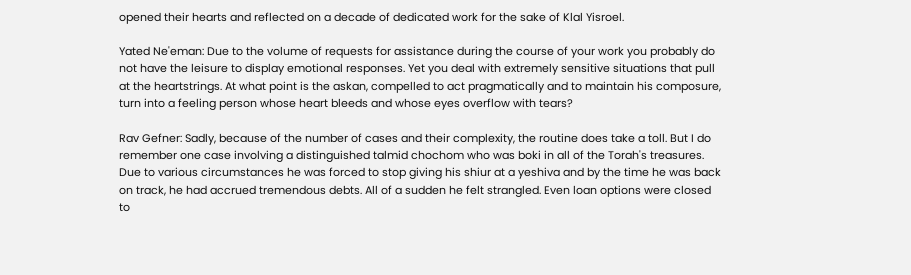opened their hearts and reflected on a decade of dedicated work for the sake of Klal Yisroel.

Yated Ne'eman: Due to the volume of requests for assistance during the course of your work you probably do not have the leisure to display emotional responses. Yet you deal with extremely sensitive situations that pull at the heartstrings. At what point is the askan, compelled to act pragmatically and to maintain his composure, turn into a feeling person whose heart bleeds and whose eyes overflow with tears?

Rav Gefner: Sadly, because of the number of cases and their complexity, the routine does take a toll. But I do remember one case involving a distinguished talmid chochom who was boki in all of the Torah's treasures. Due to various circumstances he was forced to stop giving his shiur at a yeshiva and by the time he was back on track, he had accrued tremendous debts. All of a sudden he felt strangled. Even loan options were closed to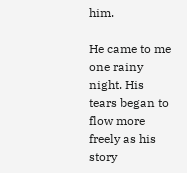him.

He came to me one rainy night. His tears began to flow more freely as his story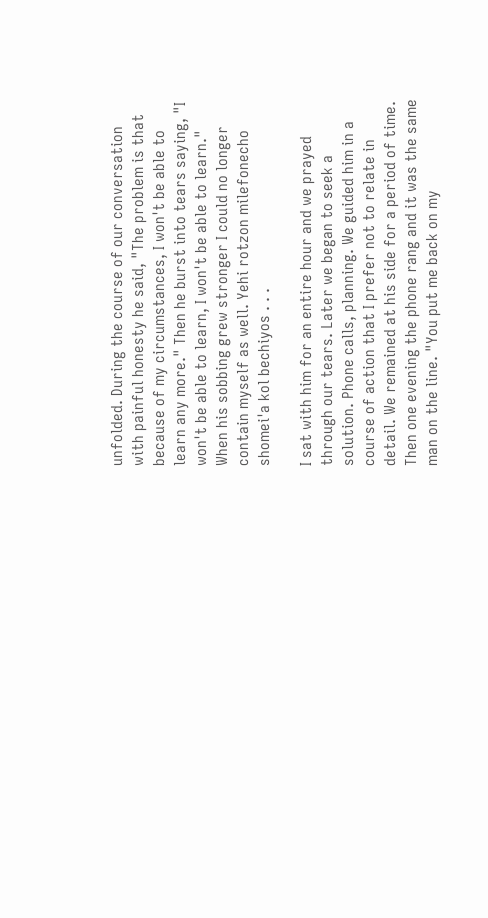unfolded. During the course of our conversation with painful honesty he said, "The problem is that because of my circumstances, I won't be able to learn any more." Then he burst into tears saying, "I won't be able to learn, I won't be able to learn." When his sobbing grew stronger I could no longer contain myself as well. Yehi rotzon milefonecho shomei'a kol bechiyos . . .

I sat with him for an entire hour and we prayed through our tears. Later we began to seek a solution. Phone calls, planning. We guided him in a course of action that I prefer not to relate in detail. We remained at his side for a period of time. Then one evening the phone rang and it was the same man on the line. "You put me back on my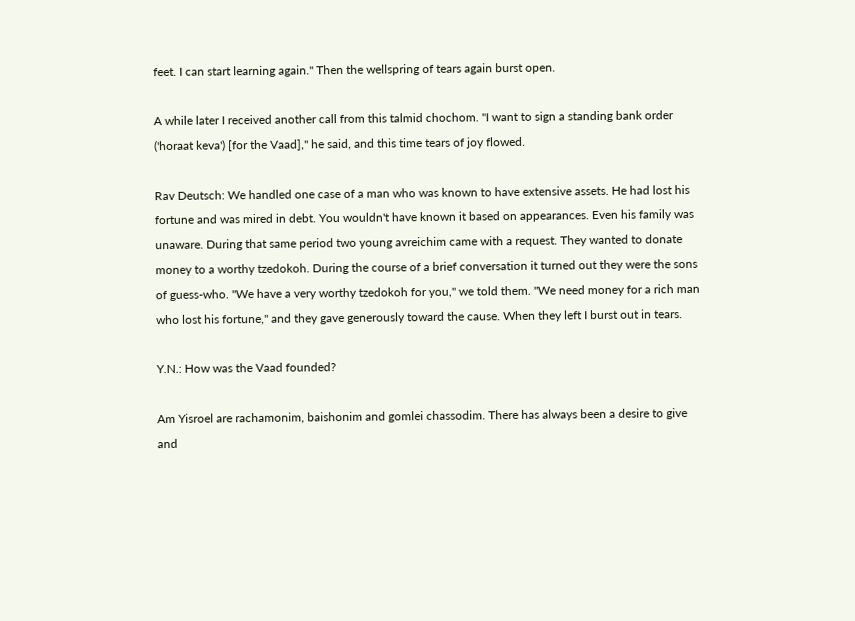feet. I can start learning again." Then the wellspring of tears again burst open.

A while later I received another call from this talmid chochom. "I want to sign a standing bank order ('horaat keva') [for the Vaad]," he said, and this time tears of joy flowed.

Rav Deutsch: We handled one case of a man who was known to have extensive assets. He had lost his fortune and was mired in debt. You wouldn't have known it based on appearances. Even his family was unaware. During that same period two young avreichim came with a request. They wanted to donate money to a worthy tzedokoh. During the course of a brief conversation it turned out they were the sons of guess-who. "We have a very worthy tzedokoh for you," we told them. "We need money for a rich man who lost his fortune," and they gave generously toward the cause. When they left I burst out in tears.

Y.N.: How was the Vaad founded?

Am Yisroel are rachamonim, baishonim and gomlei chassodim. There has always been a desire to give and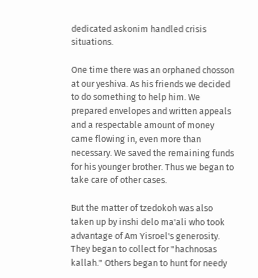dedicated askonim handled crisis situations.

One time there was an orphaned chosson at our yeshiva. As his friends we decided to do something to help him. We prepared envelopes and written appeals and a respectable amount of money came flowing in, even more than necessary. We saved the remaining funds for his younger brother. Thus we began to take care of other cases.

But the matter of tzedokoh was also taken up by inshi delo ma'ali who took advantage of Am Yisroel's generosity. They began to collect for "hachnosas kallah." Others began to hunt for needy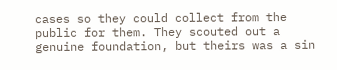cases so they could collect from the public for them. They scouted out a genuine foundation, but theirs was a sin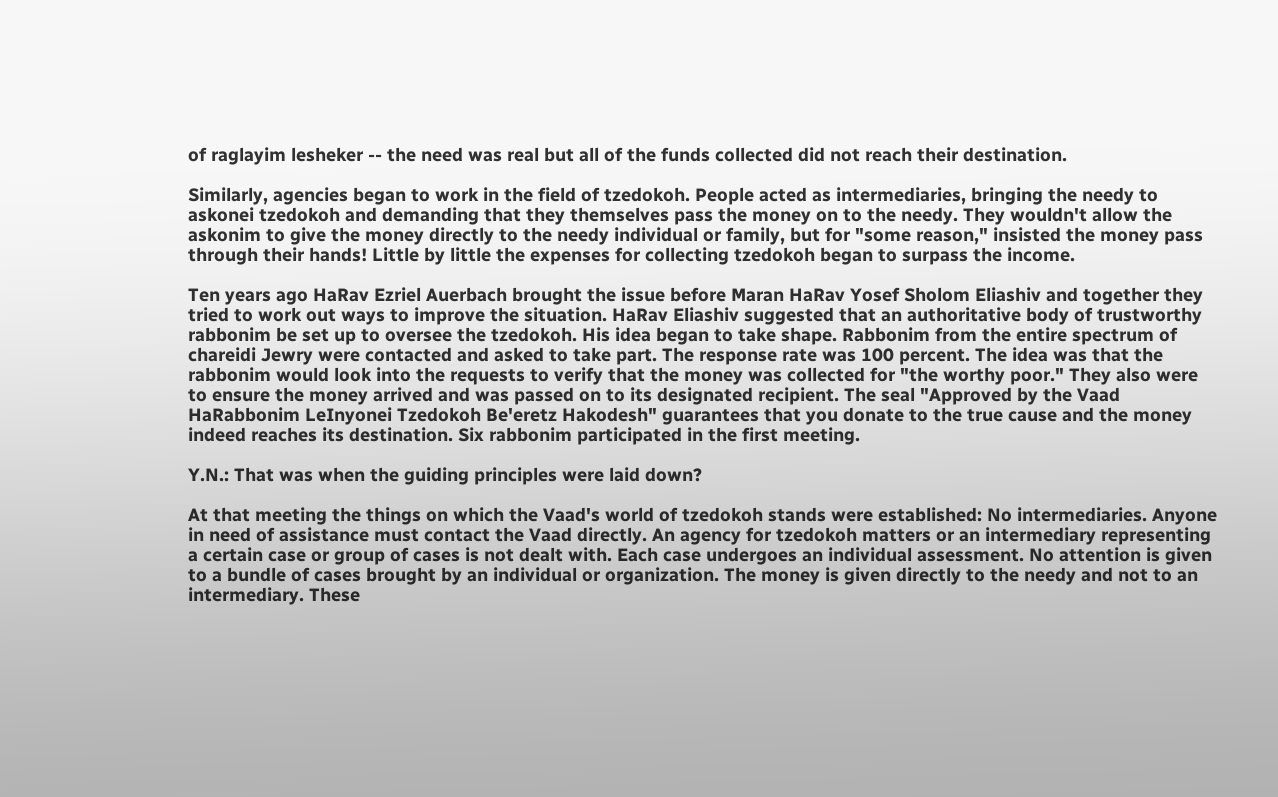of raglayim lesheker -- the need was real but all of the funds collected did not reach their destination.

Similarly, agencies began to work in the field of tzedokoh. People acted as intermediaries, bringing the needy to askonei tzedokoh and demanding that they themselves pass the money on to the needy. They wouldn't allow the askonim to give the money directly to the needy individual or family, but for "some reason," insisted the money pass through their hands! Little by little the expenses for collecting tzedokoh began to surpass the income.

Ten years ago HaRav Ezriel Auerbach brought the issue before Maran HaRav Yosef Sholom Eliashiv and together they tried to work out ways to improve the situation. HaRav Eliashiv suggested that an authoritative body of trustworthy rabbonim be set up to oversee the tzedokoh. His idea began to take shape. Rabbonim from the entire spectrum of chareidi Jewry were contacted and asked to take part. The response rate was 100 percent. The idea was that the rabbonim would look into the requests to verify that the money was collected for "the worthy poor." They also were to ensure the money arrived and was passed on to its designated recipient. The seal "Approved by the Vaad HaRabbonim LeInyonei Tzedokoh Be'eretz Hakodesh" guarantees that you donate to the true cause and the money indeed reaches its destination. Six rabbonim participated in the first meeting.

Y.N.: That was when the guiding principles were laid down?

At that meeting the things on which the Vaad's world of tzedokoh stands were established: No intermediaries. Anyone in need of assistance must contact the Vaad directly. An agency for tzedokoh matters or an intermediary representing a certain case or group of cases is not dealt with. Each case undergoes an individual assessment. No attention is given to a bundle of cases brought by an individual or organization. The money is given directly to the needy and not to an intermediary. These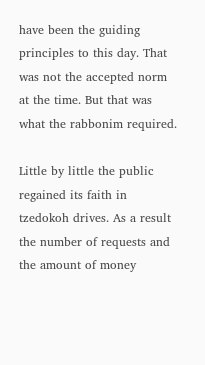have been the guiding principles to this day. That was not the accepted norm at the time. But that was what the rabbonim required.

Little by little the public regained its faith in tzedokoh drives. As a result the number of requests and the amount of money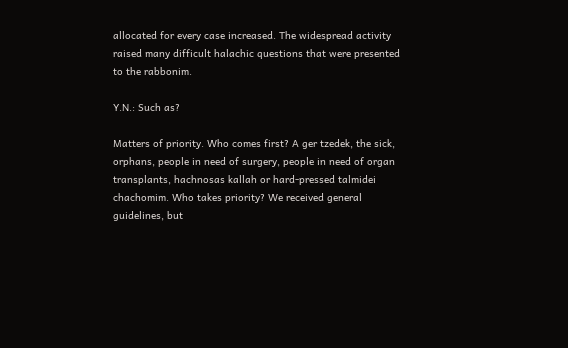allocated for every case increased. The widespread activity raised many difficult halachic questions that were presented to the rabbonim.

Y.N.: Such as?

Matters of priority. Who comes first? A ger tzedek, the sick, orphans, people in need of surgery, people in need of organ transplants, hachnosas kallah or hard-pressed talmidei chachomim. Who takes priority? We received general guidelines, but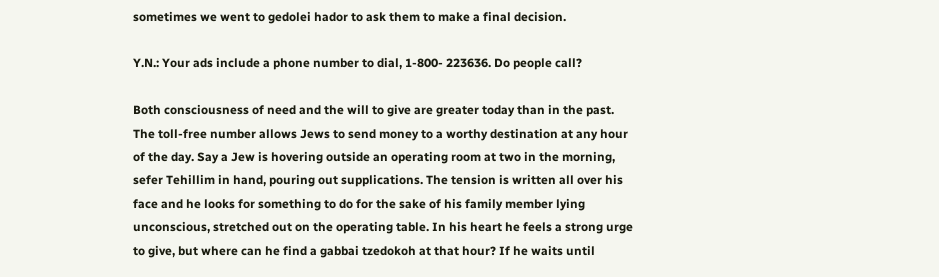sometimes we went to gedolei hador to ask them to make a final decision.

Y.N.: Your ads include a phone number to dial, 1-800- 223636. Do people call?

Both consciousness of need and the will to give are greater today than in the past. The toll-free number allows Jews to send money to a worthy destination at any hour of the day. Say a Jew is hovering outside an operating room at two in the morning, sefer Tehillim in hand, pouring out supplications. The tension is written all over his face and he looks for something to do for the sake of his family member lying unconscious, stretched out on the operating table. In his heart he feels a strong urge to give, but where can he find a gabbai tzedokoh at that hour? If he waits until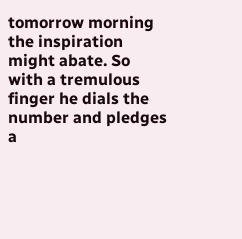tomorrow morning the inspiration might abate. So with a tremulous finger he dials the number and pledges a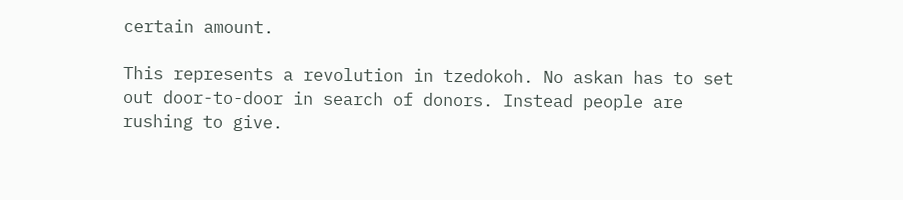certain amount.

This represents a revolution in tzedokoh. No askan has to set out door-to-door in search of donors. Instead people are rushing to give.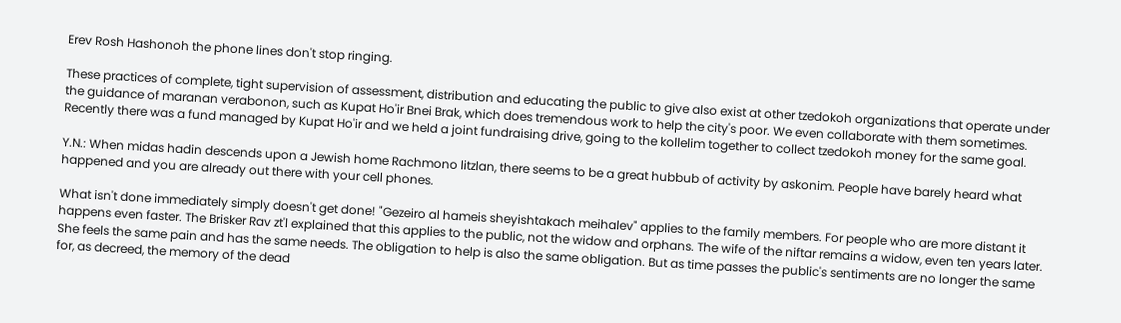Erev Rosh Hashonoh the phone lines don't stop ringing.

These practices of complete, tight supervision of assessment, distribution and educating the public to give also exist at other tzedokoh organizations that operate under the guidance of maranan verabonon, such as Kupat Ho'ir Bnei Brak, which does tremendous work to help the city's poor. We even collaborate with them sometimes. Recently there was a fund managed by Kupat Ho'ir and we held a joint fundraising drive, going to the kollelim together to collect tzedokoh money for the same goal.

Y.N.: When midas hadin descends upon a Jewish home Rachmono litzlan, there seems to be a great hubbub of activity by askonim. People have barely heard what happened and you are already out there with your cell phones.

What isn't done immediately simply doesn't get done! "Gezeiro al hameis sheyishtakach meihalev" applies to the family members. For people who are more distant it happens even faster. The Brisker Rav zt'l explained that this applies to the public, not the widow and orphans. The wife of the niftar remains a widow, even ten years later. She feels the same pain and has the same needs. The obligation to help is also the same obligation. But as time passes the public's sentiments are no longer the same for, as decreed, the memory of the dead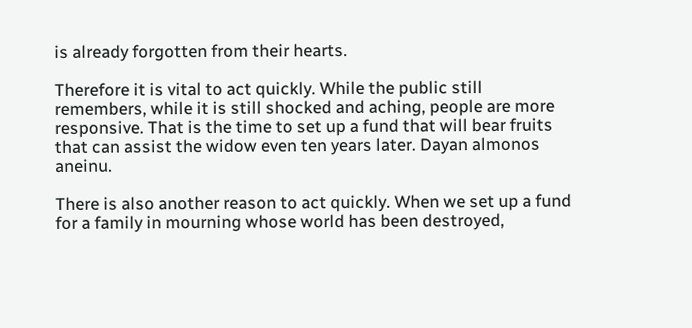is already forgotten from their hearts.

Therefore it is vital to act quickly. While the public still remembers, while it is still shocked and aching, people are more responsive. That is the time to set up a fund that will bear fruits that can assist the widow even ten years later. Dayan almonos aneinu.

There is also another reason to act quickly. When we set up a fund for a family in mourning whose world has been destroyed,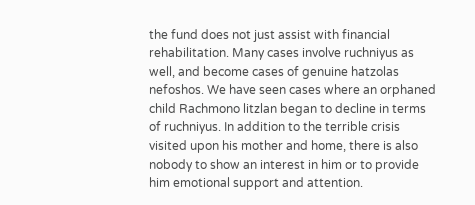the fund does not just assist with financial rehabilitation. Many cases involve ruchniyus as well, and become cases of genuine hatzolas nefoshos. We have seen cases where an orphaned child Rachmono litzlan began to decline in terms of ruchniyus. In addition to the terrible crisis visited upon his mother and home, there is also nobody to show an interest in him or to provide him emotional support and attention.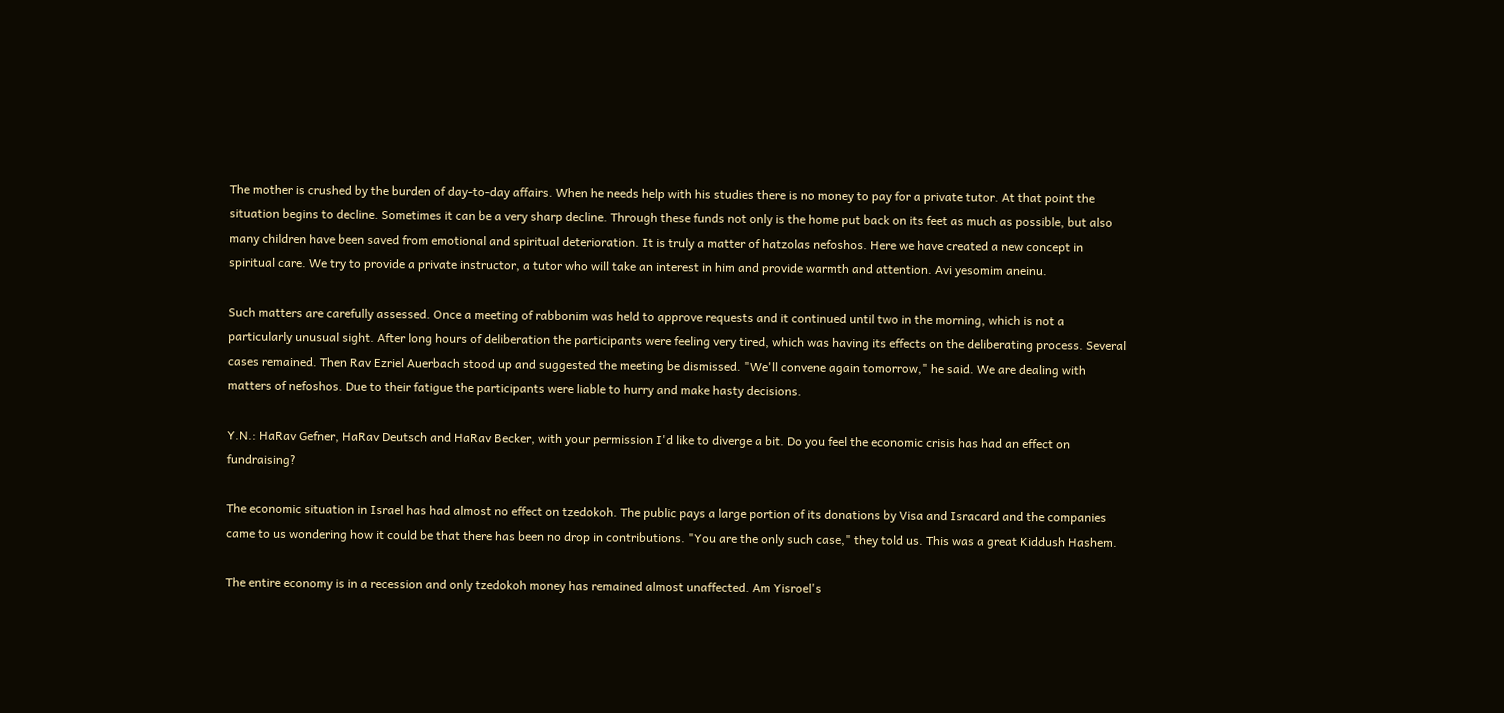The mother is crushed by the burden of day-to-day affairs. When he needs help with his studies there is no money to pay for a private tutor. At that point the situation begins to decline. Sometimes it can be a very sharp decline. Through these funds not only is the home put back on its feet as much as possible, but also many children have been saved from emotional and spiritual deterioration. It is truly a matter of hatzolas nefoshos. Here we have created a new concept in spiritual care. We try to provide a private instructor, a tutor who will take an interest in him and provide warmth and attention. Avi yesomim aneinu.

Such matters are carefully assessed. Once a meeting of rabbonim was held to approve requests and it continued until two in the morning, which is not a particularly unusual sight. After long hours of deliberation the participants were feeling very tired, which was having its effects on the deliberating process. Several cases remained. Then Rav Ezriel Auerbach stood up and suggested the meeting be dismissed. "We'll convene again tomorrow," he said. We are dealing with matters of nefoshos. Due to their fatigue the participants were liable to hurry and make hasty decisions.

Y.N.: HaRav Gefner, HaRav Deutsch and HaRav Becker, with your permission I'd like to diverge a bit. Do you feel the economic crisis has had an effect on fundraising?

The economic situation in Israel has had almost no effect on tzedokoh. The public pays a large portion of its donations by Visa and Isracard and the companies came to us wondering how it could be that there has been no drop in contributions. "You are the only such case," they told us. This was a great Kiddush Hashem.

The entire economy is in a recession and only tzedokoh money has remained almost unaffected. Am Yisroel's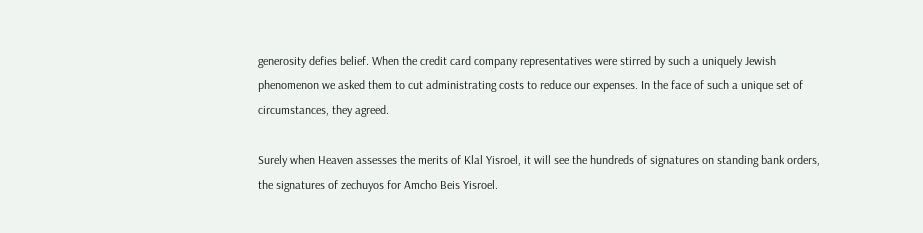generosity defies belief. When the credit card company representatives were stirred by such a uniquely Jewish phenomenon we asked them to cut administrating costs to reduce our expenses. In the face of such a unique set of circumstances, they agreed.

Surely when Heaven assesses the merits of Klal Yisroel, it will see the hundreds of signatures on standing bank orders, the signatures of zechuyos for Amcho Beis Yisroel.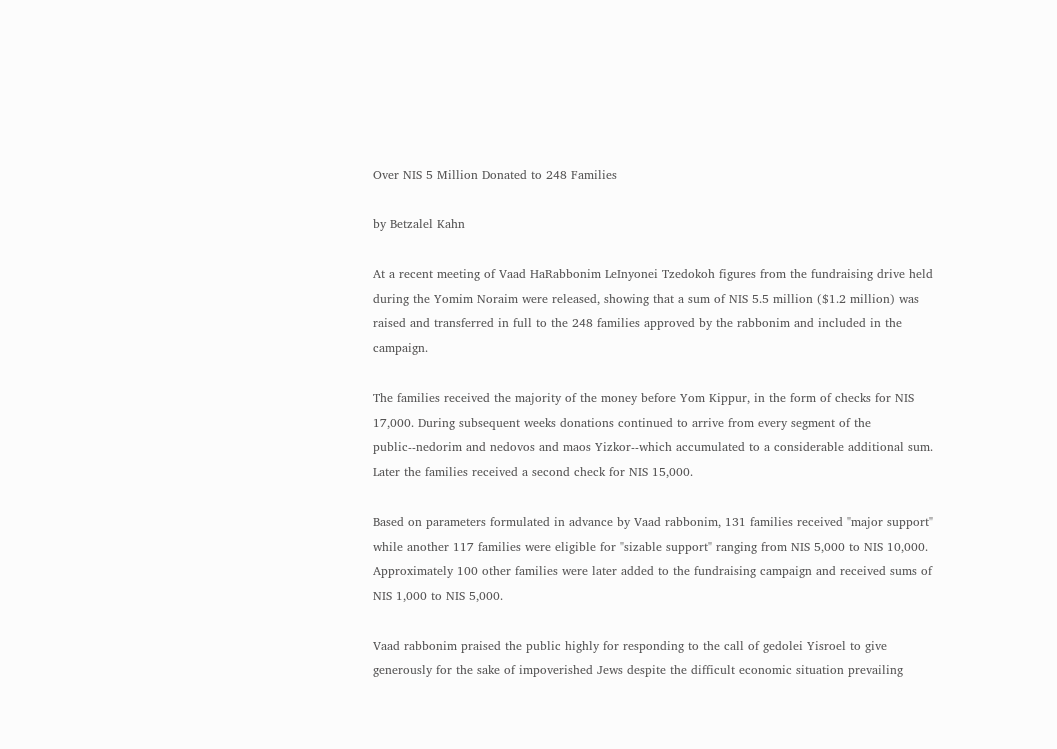Over NIS 5 Million Donated to 248 Families

by Betzalel Kahn

At a recent meeting of Vaad HaRabbonim LeInyonei Tzedokoh figures from the fundraising drive held during the Yomim Noraim were released, showing that a sum of NIS 5.5 million ($1.2 million) was raised and transferred in full to the 248 families approved by the rabbonim and included in the campaign.

The families received the majority of the money before Yom Kippur, in the form of checks for NIS 17,000. During subsequent weeks donations continued to arrive from every segment of the public--nedorim and nedovos and maos Yizkor--which accumulated to a considerable additional sum. Later the families received a second check for NIS 15,000.

Based on parameters formulated in advance by Vaad rabbonim, 131 families received "major support" while another 117 families were eligible for "sizable support" ranging from NIS 5,000 to NIS 10,000. Approximately 100 other families were later added to the fundraising campaign and received sums of NIS 1,000 to NIS 5,000.

Vaad rabbonim praised the public highly for responding to the call of gedolei Yisroel to give generously for the sake of impoverished Jews despite the difficult economic situation prevailing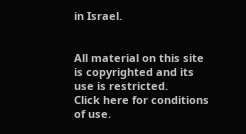in Israel.


All material on this site is copyrighted and its use is restricted.
Click here for conditions of use.